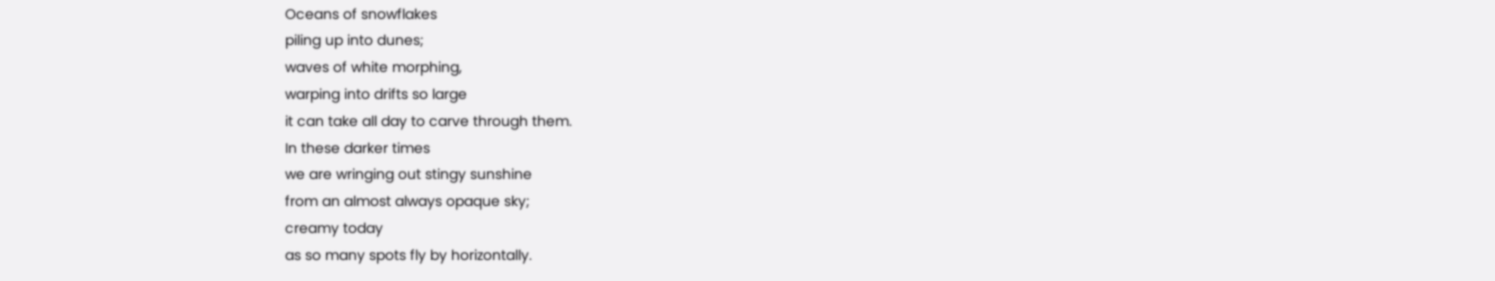Oceans of snowflakes
piling up into dunes;
waves of white morphing,
warping into drifts so large
it can take all day to carve through them.
In these darker times
we are wringing out stingy sunshine
from an almost always opaque sky;
creamy today
as so many spots fly by horizontally.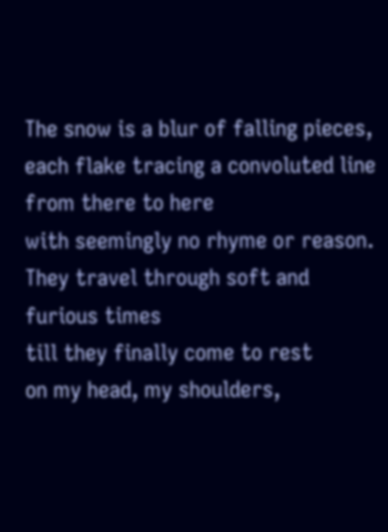The snow is a blur of falling pieces,
each flake tracing a convoluted line
from there to here
with seemingly no rhyme or reason.
They travel through soft and furious times
till they finally come to rest
on my head, my shoulders,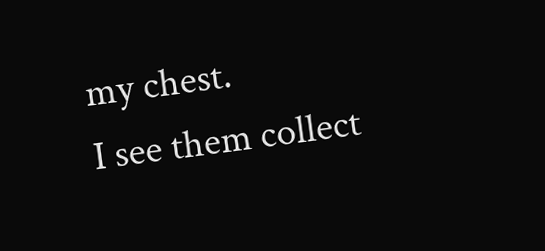my chest.
I see them collect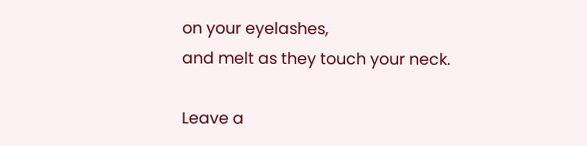on your eyelashes,
and melt as they touch your neck.

Leave a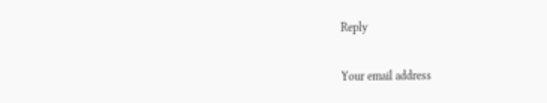Reply

Your email address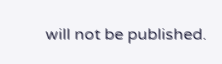will not be published.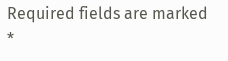Required fields are marked *